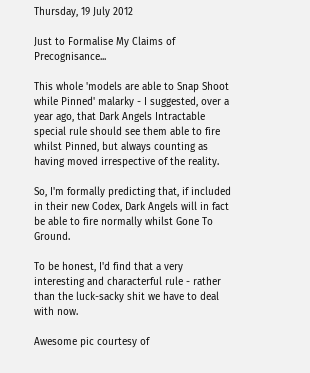Thursday, 19 July 2012

Just to Formalise My Claims of Precognisance...

This whole 'models are able to Snap Shoot while Pinned' malarky - I suggested, over a year ago, that Dark Angels Intractable special rule should see them able to fire whilst Pinned, but always counting as having moved irrespective of the reality.

So, I'm formally predicting that, if included in their new Codex, Dark Angels will in fact be able to fire normally whilst Gone To Ground.

To be honest, I'd find that a very interesting and characterful rule - rather than the luck-sacky shit we have to deal with now.

Awesome pic courtesy of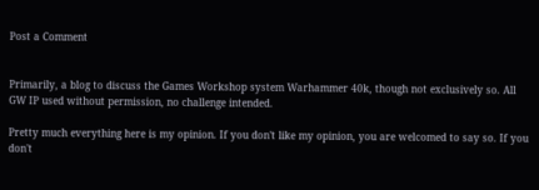Post a Comment


Primarily, a blog to discuss the Games Workshop system Warhammer 40k, though not exclusively so. All GW IP used without permission, no challenge intended.

Pretty much everything here is my opinion. If you don't like my opinion, you are welcomed to say so. If you don't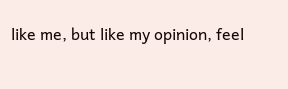like me, but like my opinion, feel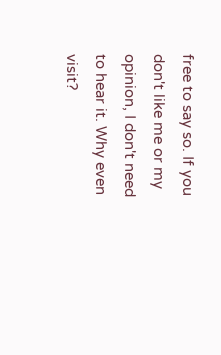free to say so. If you don't like me or my opinion, I don't need to hear it. Why even visit?